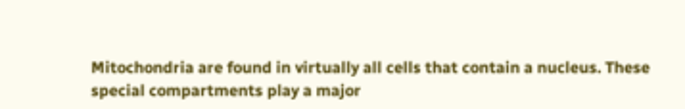Mitochondria are found in virtually all cells that contain a nucleus. These special compartments play a major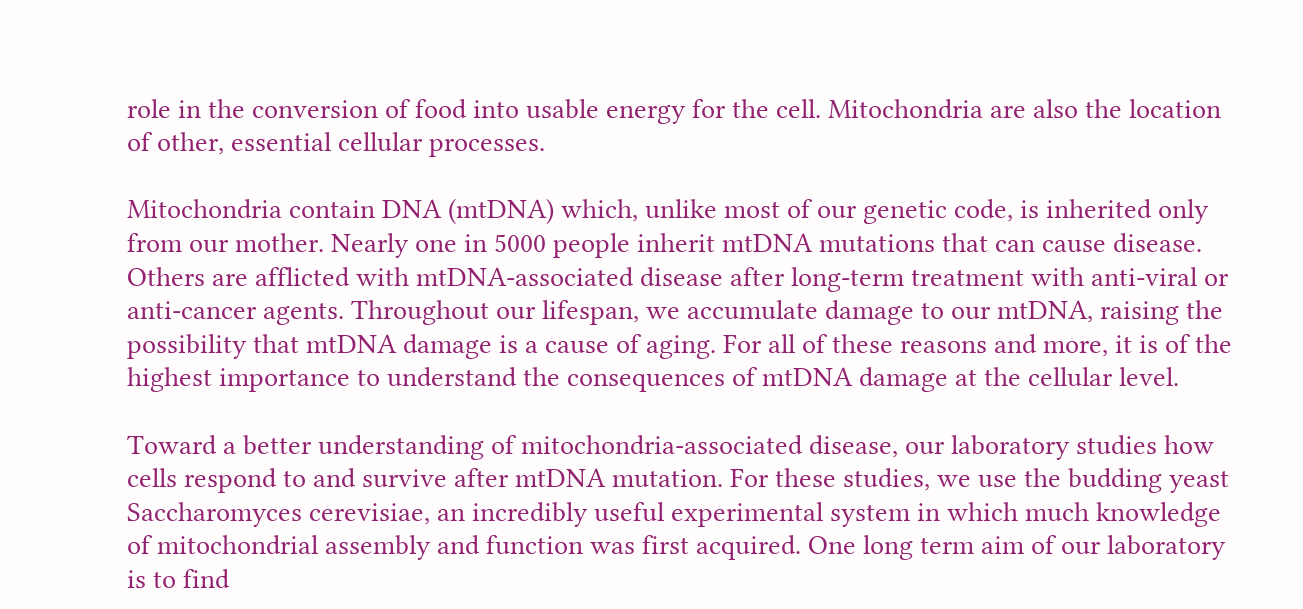role in the conversion of food into usable energy for the cell. Mitochondria are also the location of other, essential cellular processes.

Mitochondria contain DNA (mtDNA) which, unlike most of our genetic code, is inherited only from our mother. Nearly one in 5000 people inherit mtDNA mutations that can cause disease. Others are afflicted with mtDNA-associated disease after long-term treatment with anti-viral or anti-cancer agents. Throughout our lifespan, we accumulate damage to our mtDNA, raising the possibility that mtDNA damage is a cause of aging. For all of these reasons and more, it is of the highest importance to understand the consequences of mtDNA damage at the cellular level.

Toward a better understanding of mitochondria-associated disease, our laboratory studies how cells respond to and survive after mtDNA mutation. For these studies, we use the budding yeast Saccharomyces cerevisiae, an incredibly useful experimental system in which much knowledge of mitochondrial assembly and function was first acquired. One long term aim of our laboratory is to find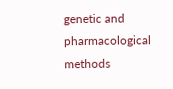genetic and pharmacological methods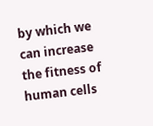by which we can increase the fitness of human cells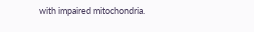with impaired mitochondria.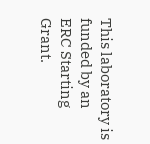This laboratory is funded by an ERC Starting Grant.